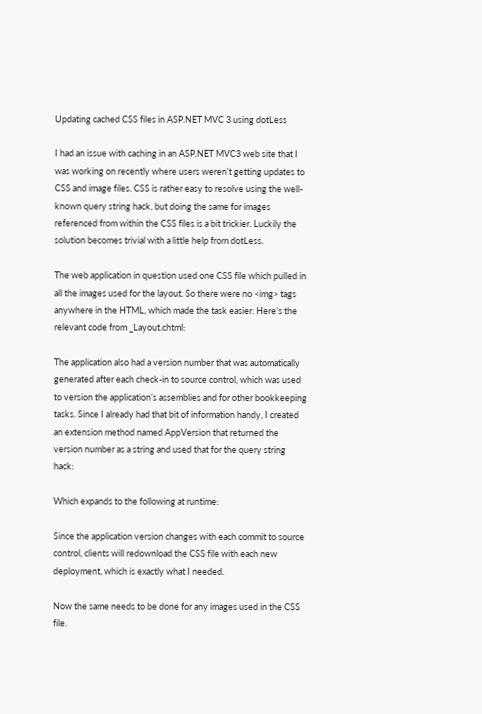Updating cached CSS files in ASP.NET MVC 3 using dotLess

I had an issue with caching in an ASP.NET MVC3 web site that I was working on recently where users weren’t getting updates to CSS and image files. CSS is rather easy to resolve using the well-known query string hack, but doing the same for images referenced from within the CSS files is a bit trickier. Luckily the solution becomes trivial with a little help from dotLess.

The web application in question used one CSS file which pulled in all the images used for the layout. So there were no <img> tags anywhere in the HTML, which made the task easier. Here’s the relevant code from _Layout.chtml:

The application also had a version number that was automatically generated after each check-in to source control, which was used to version the application’s assemblies and for other bookkeeping tasks. Since I already had that bit of information handy, I created an extension method named AppVersion that returned the version number as a string and used that for the query string hack:

Which expands to the following at runtime:

Since the application version changes with each commit to source control, clients will redownload the CSS file with each new deployment, which is exactly what I needed.

Now the same needs to be done for any images used in the CSS file.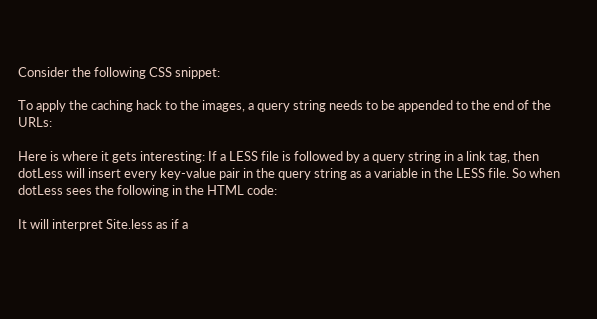Consider the following CSS snippet:

To apply the caching hack to the images, a query string needs to be appended to the end of the URLs:

Here is where it gets interesting: If a LESS file is followed by a query string in a link tag, then dotLess will insert every key-value pair in the query string as a variable in the LESS file. So when dotLess sees the following in the HTML code:

It will interpret Site.less as if a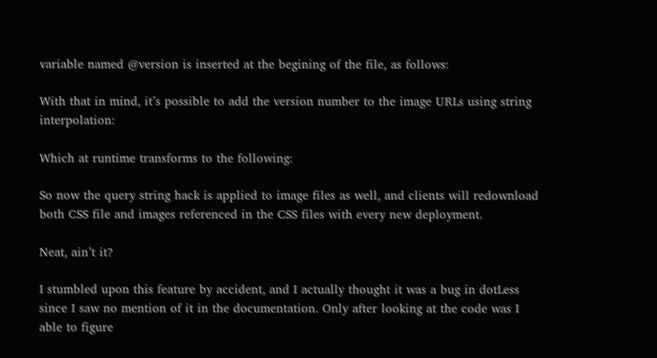variable named @version is inserted at the begining of the file, as follows:

With that in mind, it’s possible to add the version number to the image URLs using string interpolation:

Which at runtime transforms to the following:

So now the query string hack is applied to image files as well, and clients will redownload both CSS file and images referenced in the CSS files with every new deployment.

Neat, ain’t it?

I stumbled upon this feature by accident, and I actually thought it was a bug in dotLess since I saw no mention of it in the documentation. Only after looking at the code was I able to figure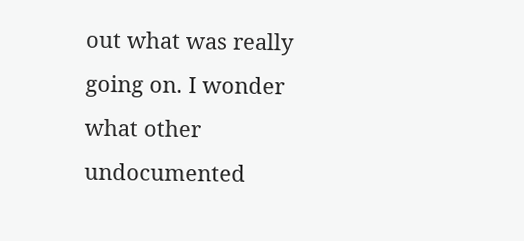out what was really going on. I wonder what other undocumented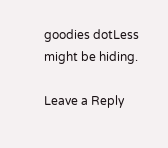goodies dotLess might be hiding.

Leave a Reply